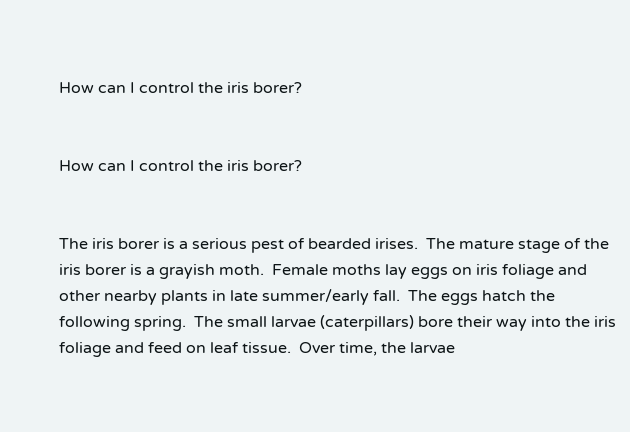How can I control the iris borer?


How can I control the iris borer?


The iris borer is a serious pest of bearded irises.  The mature stage of the iris borer is a grayish moth.  Female moths lay eggs on iris foliage and other nearby plants in late summer/early fall.  The eggs hatch the following spring.  The small larvae (caterpillars) bore their way into the iris foliage and feed on leaf tissue.  Over time, the larvae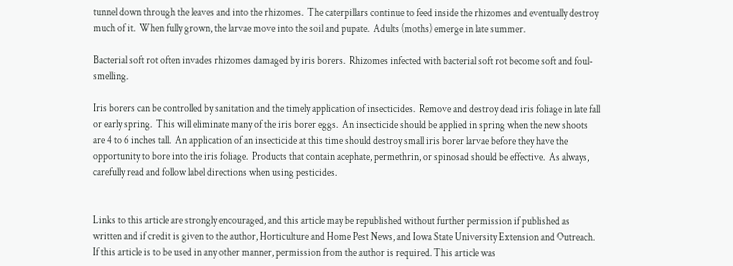tunnel down through the leaves and into the rhizomes.  The caterpillars continue to feed inside the rhizomes and eventually destroy much of it.  When fully grown, the larvae move into the soil and pupate.  Adults (moths) emerge in late summer.

Bacterial soft rot often invades rhizomes damaged by iris borers.  Rhizomes infected with bacterial soft rot become soft and foul-smelling.

Iris borers can be controlled by sanitation and the timely application of insecticides.  Remove and destroy dead iris foliage in late fall or early spring.  This will eliminate many of the iris borer eggs.  An insecticide should be applied in spring when the new shoots are 4 to 6 inches tall.  An application of an insecticide at this time should destroy small iris borer larvae before they have the opportunity to bore into the iris foliage.  Products that contain acephate, permethrin, or spinosad should be effective.  As always, carefully read and follow label directions when using pesticides.


Links to this article are strongly encouraged, and this article may be republished without further permission if published as written and if credit is given to the author, Horticulture and Home Pest News, and Iowa State University Extension and Outreach. If this article is to be used in any other manner, permission from the author is required. This article was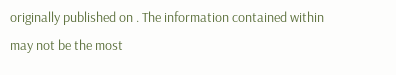originally published on . The information contained within may not be the most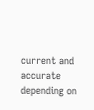current and accurate depending on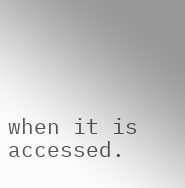when it is accessed.